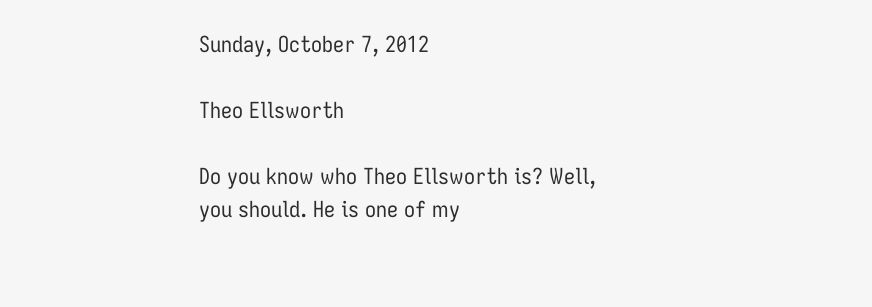Sunday, October 7, 2012

Theo Ellsworth

Do you know who Theo Ellsworth is? Well, you should. He is one of my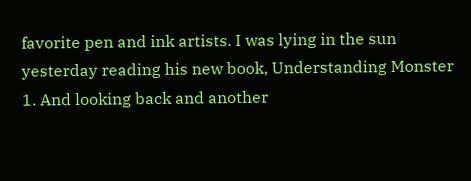favorite pen and ink artists. I was lying in the sun yesterday reading his new book, Understanding Monster 1. And looking back and another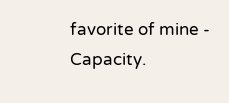favorite of mine - Capacity.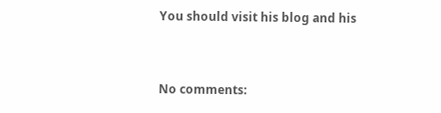You should visit his blog and his


No comments: